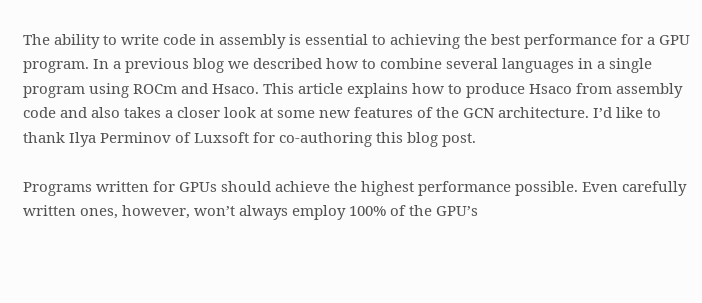The ability to write code in assembly is essential to achieving the best performance for a GPU program. In a previous blog we described how to combine several languages in a single program using ROCm and Hsaco. This article explains how to produce Hsaco from assembly code and also takes a closer look at some new features of the GCN architecture. I’d like to thank Ilya Perminov of Luxsoft for co-authoring this blog post.

Programs written for GPUs should achieve the highest performance possible. Even carefully written ones, however, won’t always employ 100% of the GPU’s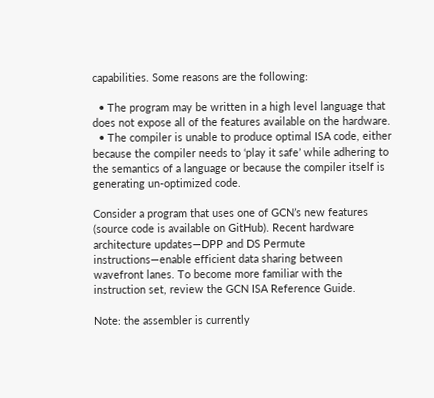capabilities. Some reasons are the following:

  • The program may be written in a high level language that does not expose all of the features available on the hardware.
  • The compiler is unable to produce optimal ISA code, either because the compiler needs to ‘play it safe’ while adhering to the semantics of a language or because the compiler itself is generating un-optimized code.

Consider a program that uses one of GCN’s new features (source code is available on GitHub). Recent hardware architecture updates—DPP and DS Permute instructions—enable efficient data sharing between wavefront lanes. To become more familiar with the instruction set, review the GCN ISA Reference Guide.

Note: the assembler is currently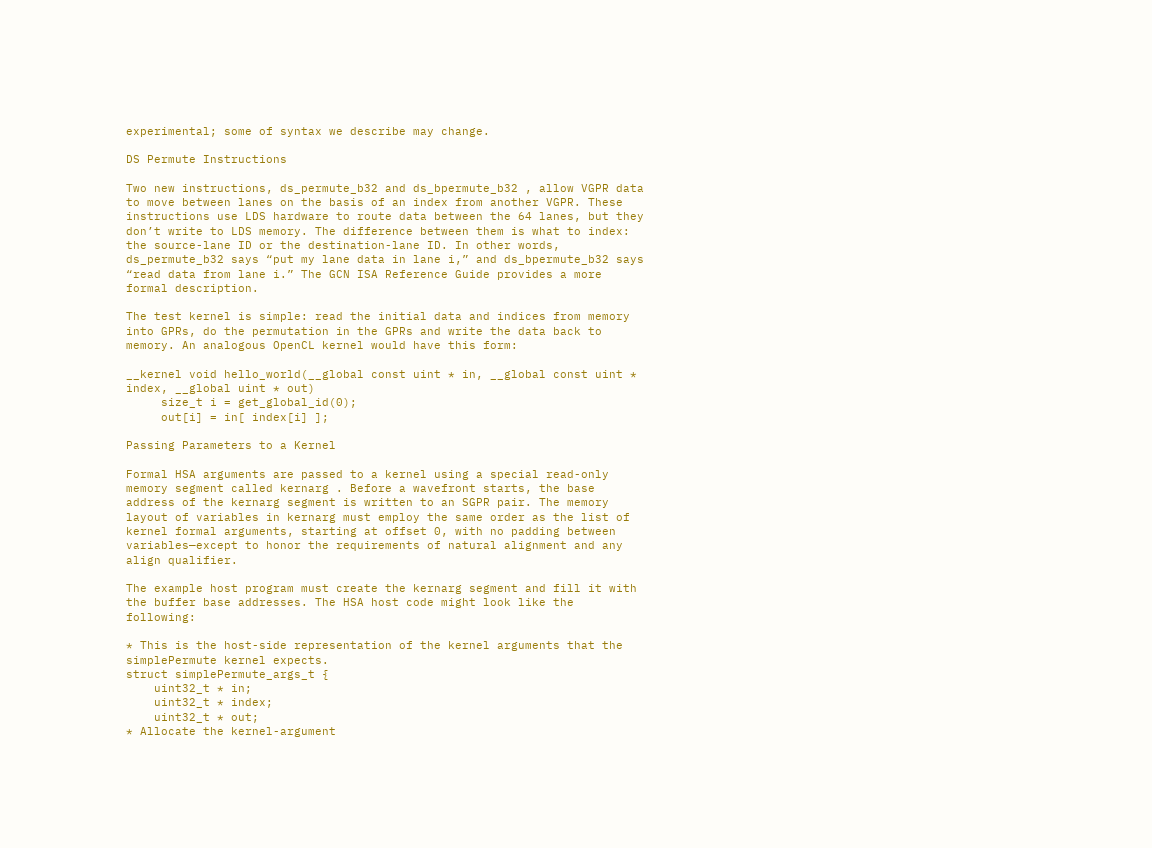experimental; some of syntax we describe may change.

DS Permute Instructions

Two new instructions, ds_permute_b32 and ds_bpermute_b32 , allow VGPR data to move between lanes on the basis of an index from another VGPR. These instructions use LDS hardware to route data between the 64 lanes, but they don’t write to LDS memory. The difference between them is what to index: the source-lane ID or the destination-lane ID. In other words, ds_permute_b32 says “put my lane data in lane i,” and ds_bpermute_b32 says “read data from lane i.” The GCN ISA Reference Guide provides a more formal description.

The test kernel is simple: read the initial data and indices from memory into GPRs, do the permutation in the GPRs and write the data back to memory. An analogous OpenCL kernel would have this form:

__kernel void hello_world(__global const uint * in, __global const uint * index, __global uint * out)
     size_t i = get_global_id(0);
     out[i] = in[ index[i] ];

Passing Parameters to a Kernel

Formal HSA arguments are passed to a kernel using a special read-only memory segment called kernarg . Before a wavefront starts, the base address of the kernarg segment is written to an SGPR pair. The memory layout of variables in kernarg must employ the same order as the list of kernel formal arguments, starting at offset 0, with no padding between variables—except to honor the requirements of natural alignment and any align qualifier.

The example host program must create the kernarg segment and fill it with the buffer base addresses. The HSA host code might look like the following:

* This is the host-side representation of the kernel arguments that the simplePermute kernel expects.
struct simplePermute_args_t {
    uint32_t * in;
    uint32_t * index;
    uint32_t * out;
* Allocate the kernel-argument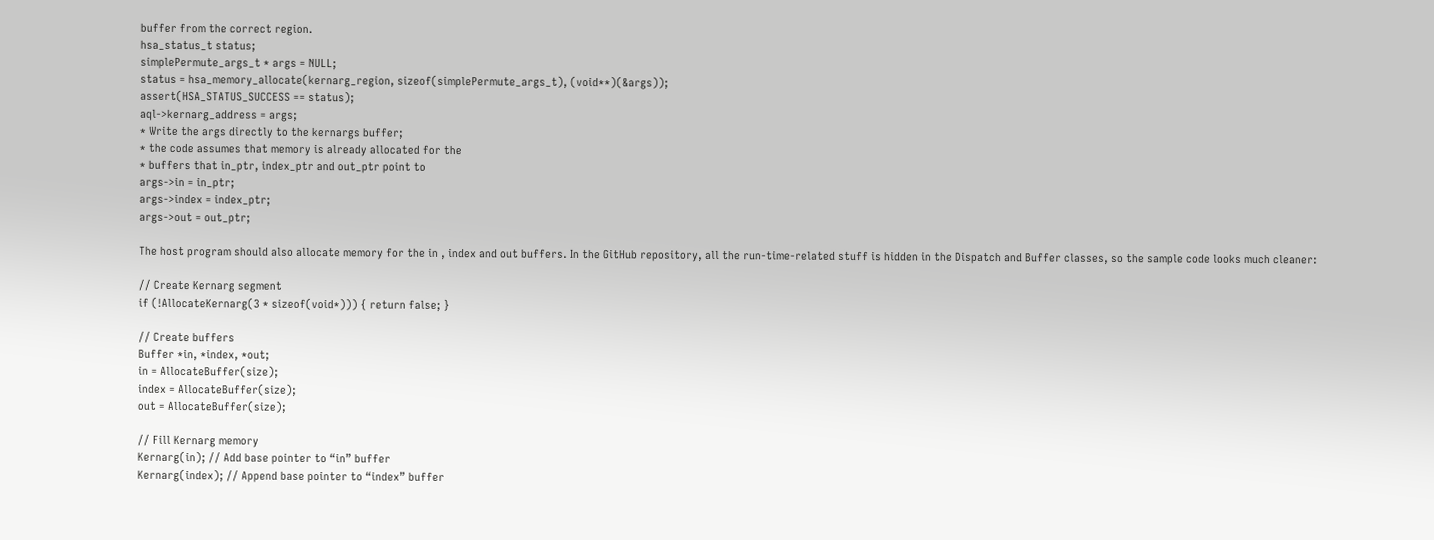buffer from the correct region.
hsa_status_t status;
simplePermute_args_t * args = NULL;
status = hsa_memory_allocate(kernarg_region, sizeof(simplePermute_args_t), (void**)(&args));
assert(HSA_STATUS_SUCCESS == status);
aql->kernarg_address = args;
* Write the args directly to the kernargs buffer;
* the code assumes that memory is already allocated for the
* buffers that in_ptr, index_ptr and out_ptr point to
args->in = in_ptr;
args->index = index_ptr;
args->out = out_ptr;

The host program should also allocate memory for the in , index and out buffers. In the GitHub repository, all the run-time-related stuff is hidden in the Dispatch and Buffer classes, so the sample code looks much cleaner:

// Create Kernarg segment
if (!AllocateKernarg(3 * sizeof(void*))) { return false; }

// Create buffers
Buffer *in, *index, *out;
in = AllocateBuffer(size);
index = AllocateBuffer(size);
out = AllocateBuffer(size);

// Fill Kernarg memory
Kernarg(in); // Add base pointer to “in” buffer
Kernarg(index); // Append base pointer to “index” buffer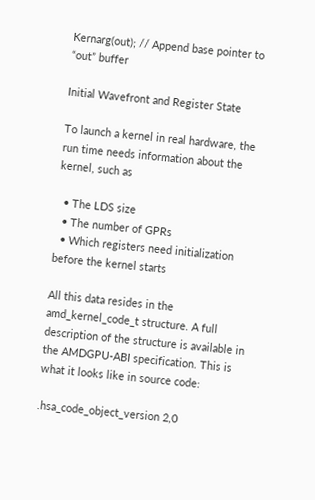Kernarg(out); // Append base pointer to “out” buffer

Initial Wavefront and Register State

To launch a kernel in real hardware, the run time needs information about the kernel, such as

  • The LDS size
  • The number of GPRs
  • Which registers need initialization before the kernel starts

All this data resides in the amd_kernel_code_t structure. A full description of the structure is available in the AMDGPU-ABI specification. This is what it looks like in source code:

.hsa_code_object_version 2,0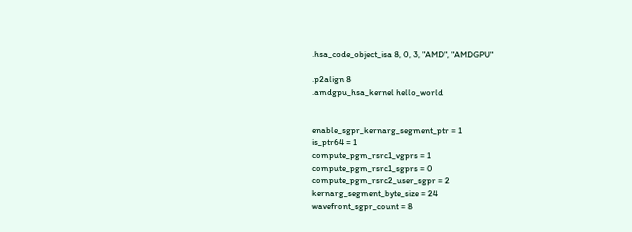.hsa_code_object_isa 8, 0, 3, "AMD", "AMDGPU"

.p2align 8
.amdgpu_hsa_kernel hello_world


enable_sgpr_kernarg_segment_ptr = 1
is_ptr64 = 1
compute_pgm_rsrc1_vgprs = 1
compute_pgm_rsrc1_sgprs = 0
compute_pgm_rsrc2_user_sgpr = 2
kernarg_segment_byte_size = 24
wavefront_sgpr_count = 8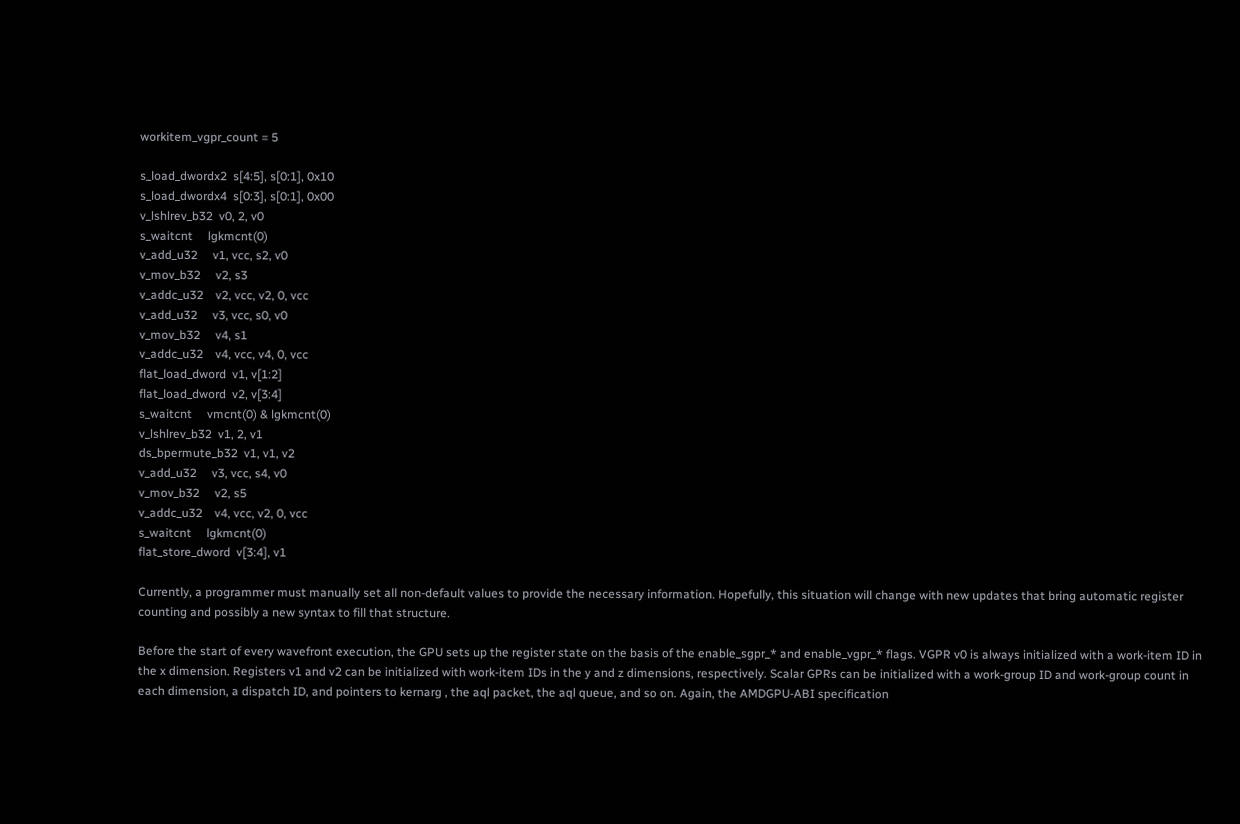workitem_vgpr_count = 5

s_load_dwordx2  s[4:5], s[0:1], 0x10
s_load_dwordx4  s[0:3], s[0:1], 0x00
v_lshlrev_b32  v0, 2, v0
s_waitcnt     lgkmcnt(0)
v_add_u32     v1, vcc, s2, v0
v_mov_b32     v2, s3
v_addc_u32    v2, vcc, v2, 0, vcc
v_add_u32     v3, vcc, s0, v0
v_mov_b32     v4, s1
v_addc_u32    v4, vcc, v4, 0, vcc
flat_load_dword  v1, v[1:2]
flat_load_dword  v2, v[3:4]
s_waitcnt     vmcnt(0) & lgkmcnt(0)
v_lshlrev_b32  v1, 2, v1
ds_bpermute_b32  v1, v1, v2
v_add_u32     v3, vcc, s4, v0
v_mov_b32     v2, s5
v_addc_u32    v4, vcc, v2, 0, vcc
s_waitcnt     lgkmcnt(0)
flat_store_dword  v[3:4], v1

Currently, a programmer must manually set all non-default values to provide the necessary information. Hopefully, this situation will change with new updates that bring automatic register counting and possibly a new syntax to fill that structure.

Before the start of every wavefront execution, the GPU sets up the register state on the basis of the enable_sgpr_* and enable_vgpr_* flags. VGPR v0 is always initialized with a work-item ID in the x dimension. Registers v1 and v2 can be initialized with work-item IDs in the y and z dimensions, respectively. Scalar GPRs can be initialized with a work-group ID and work-group count in each dimension, a dispatch ID, and pointers to kernarg , the aql packet, the aql queue, and so on. Again, the AMDGPU-ABI specification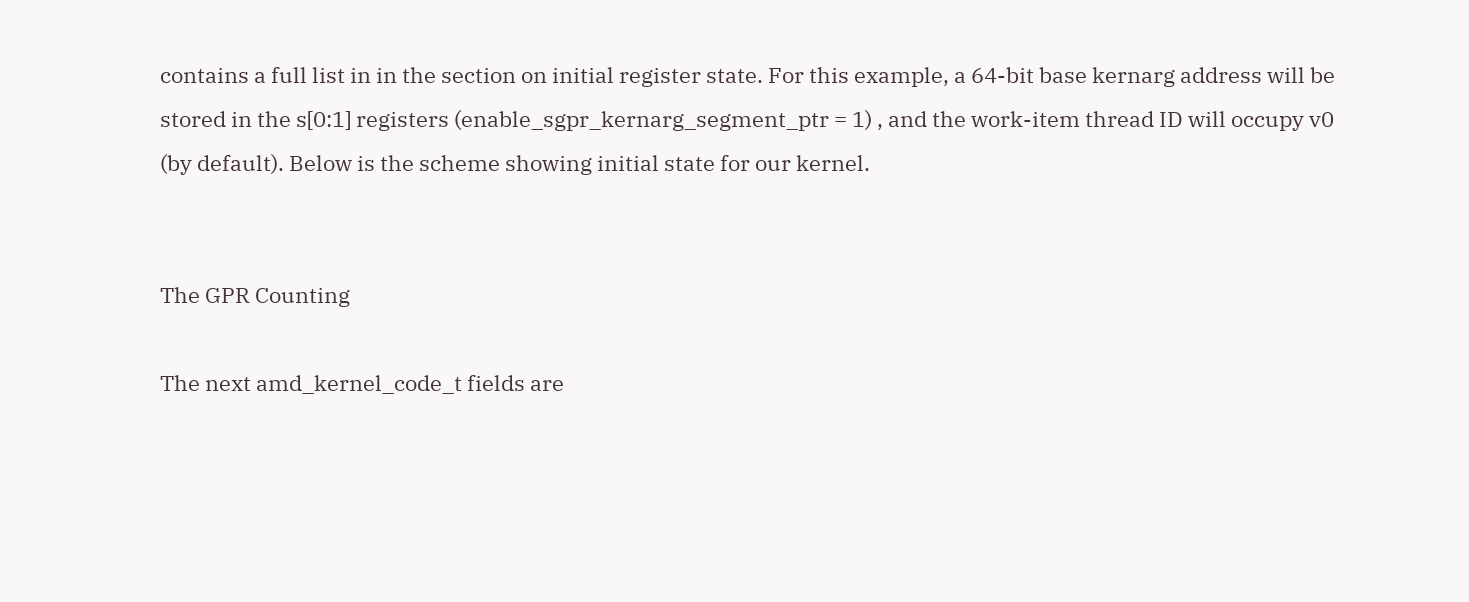contains a full list in in the section on initial register state. For this example, a 64-bit base kernarg address will be stored in the s[0:1] registers (enable_sgpr_kernarg_segment_ptr = 1) , and the work-item thread ID will occupy v0 (by default). Below is the scheme showing initial state for our kernel.


The GPR Counting

The next amd_kernel_code_t fields are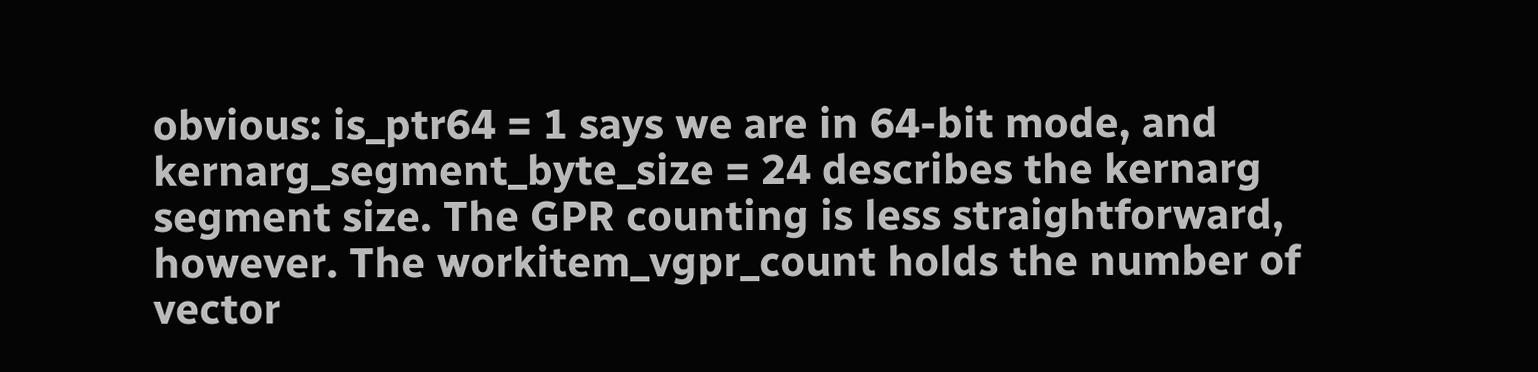obvious: is_ptr64 = 1 says we are in 64-bit mode, and kernarg_segment_byte_size = 24 describes the kernarg segment size. The GPR counting is less straightforward, however. The workitem_vgpr_count holds the number of vector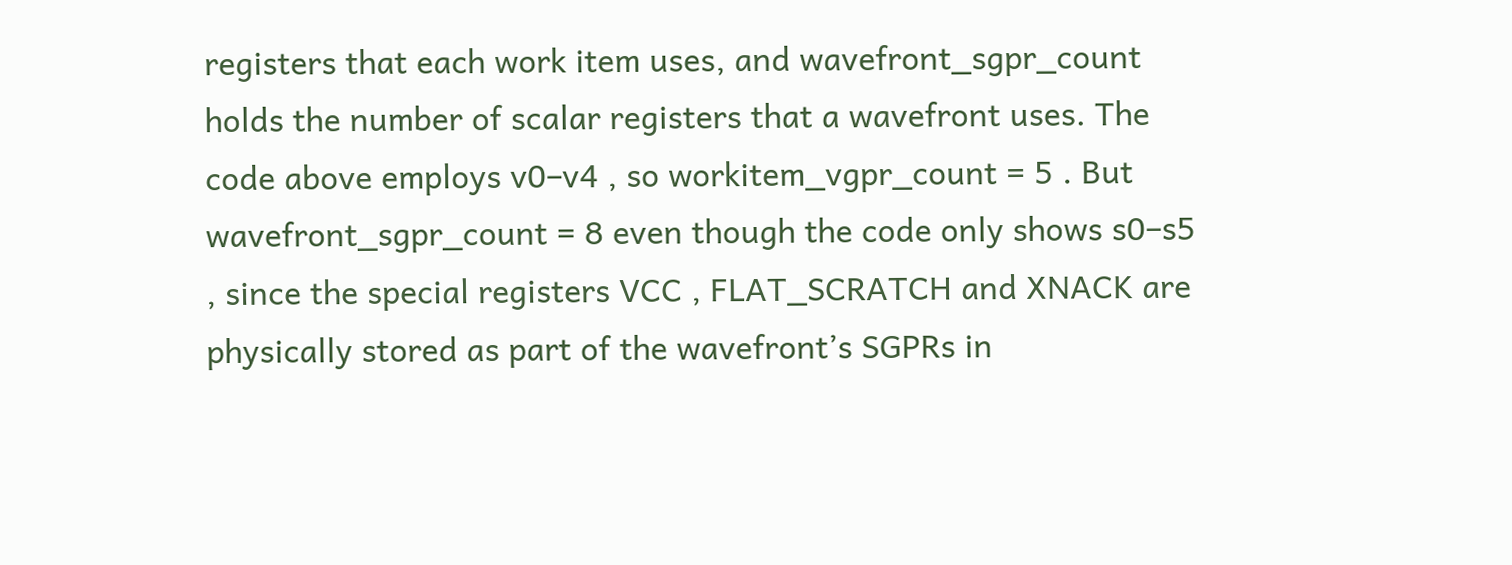registers that each work item uses, and wavefront_sgpr_count holds the number of scalar registers that a wavefront uses. The code above employs v0–v4 , so workitem_vgpr_count = 5 . But wavefront_sgpr_count = 8 even though the code only shows s0–s5 , since the special registers VCC , FLAT_SCRATCH and XNACK are physically stored as part of the wavefront’s SGPRs in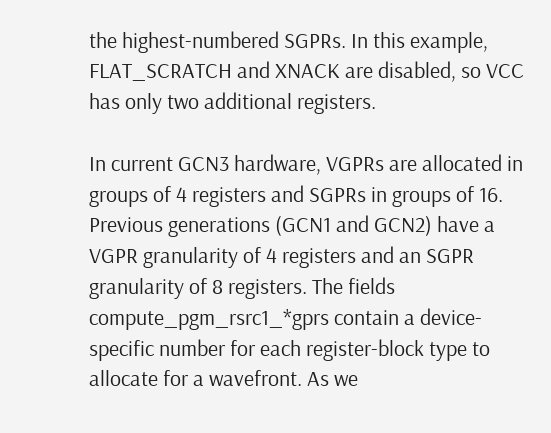the highest-numbered SGPRs. In this example, FLAT_SCRATCH and XNACK are disabled, so VCC has only two additional registers.

In current GCN3 hardware, VGPRs are allocated in groups of 4 registers and SGPRs in groups of 16. Previous generations (GCN1 and GCN2) have a VGPR granularity of 4 registers and an SGPR granularity of 8 registers. The fields compute_pgm_rsrc1_*gprs contain a device-specific number for each register-block type to allocate for a wavefront. As we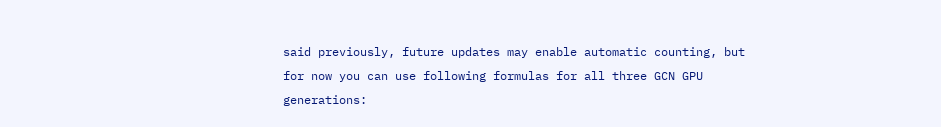said previously, future updates may enable automatic counting, but for now you can use following formulas for all three GCN GPU generations: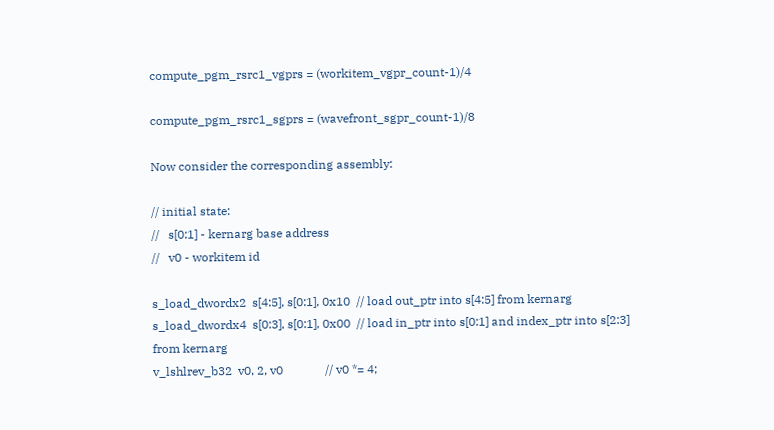compute_pgm_rsrc1_vgprs = (workitem_vgpr_count-1)/4

compute_pgm_rsrc1_sgprs = (wavefront_sgpr_count-1)/8

Now consider the corresponding assembly:

// initial state:
//   s[0:1] - kernarg base address
//   v0 - workitem id

s_load_dwordx2  s[4:5], s[0:1], 0x10  // load out_ptr into s[4:5] from kernarg
s_load_dwordx4  s[0:3], s[0:1], 0x00  // load in_ptr into s[0:1] and index_ptr into s[2:3] from kernarg
v_lshlrev_b32  v0, 2, v0              // v0 *= 4;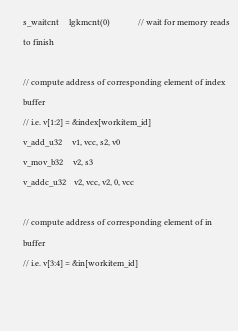s_waitcnt     lgkmcnt(0)              // wait for memory reads to finish

// compute address of corresponding element of index buffer
// i.e. v[1:2] = &index[workitem_id]
v_add_u32     v1, vcc, s2, v0
v_mov_b32     v2, s3
v_addc_u32    v2, vcc, v2, 0, vcc

// compute address of corresponding element of in buffer
// i.e. v[3:4] = &in[workitem_id]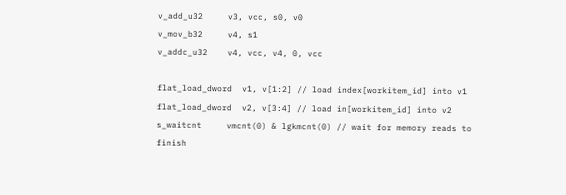v_add_u32     v3, vcc, s0, v0
v_mov_b32     v4, s1
v_addc_u32    v4, vcc, v4, 0, vcc

flat_load_dword  v1, v[1:2] // load index[workitem_id] into v1
flat_load_dword  v2, v[3:4] // load in[workitem_id] into v2
s_waitcnt     vmcnt(0) & lgkmcnt(0) // wait for memory reads to finish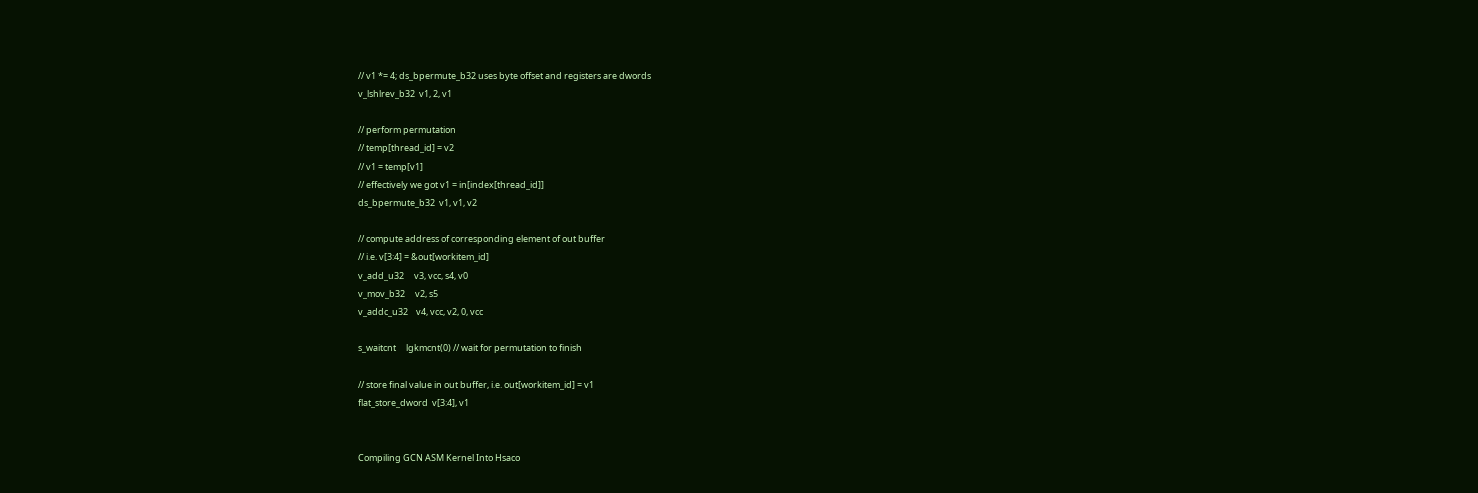// v1 *= 4; ds_bpermute_b32 uses byte offset and registers are dwords
v_lshlrev_b32  v1, 2, v1

// perform permutation
// temp[thread_id] = v2
// v1 = temp[v1]
// effectively we got v1 = in[index[thread_id]]
ds_bpermute_b32  v1, v1, v2

// compute address of corresponding element of out buffer
// i.e. v[3:4] = &out[workitem_id]
v_add_u32     v3, vcc, s4, v0
v_mov_b32     v2, s5
v_addc_u32    v4, vcc, v2, 0, vcc

s_waitcnt     lgkmcnt(0) // wait for permutation to finish

// store final value in out buffer, i.e. out[workitem_id] = v1
flat_store_dword  v[3:4], v1


Compiling GCN ASM Kernel Into Hsaco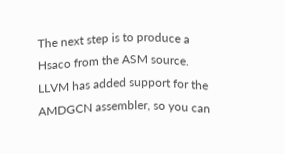The next step is to produce a Hsaco from the ASM source. LLVM has added support for the AMDGCN assembler, so you can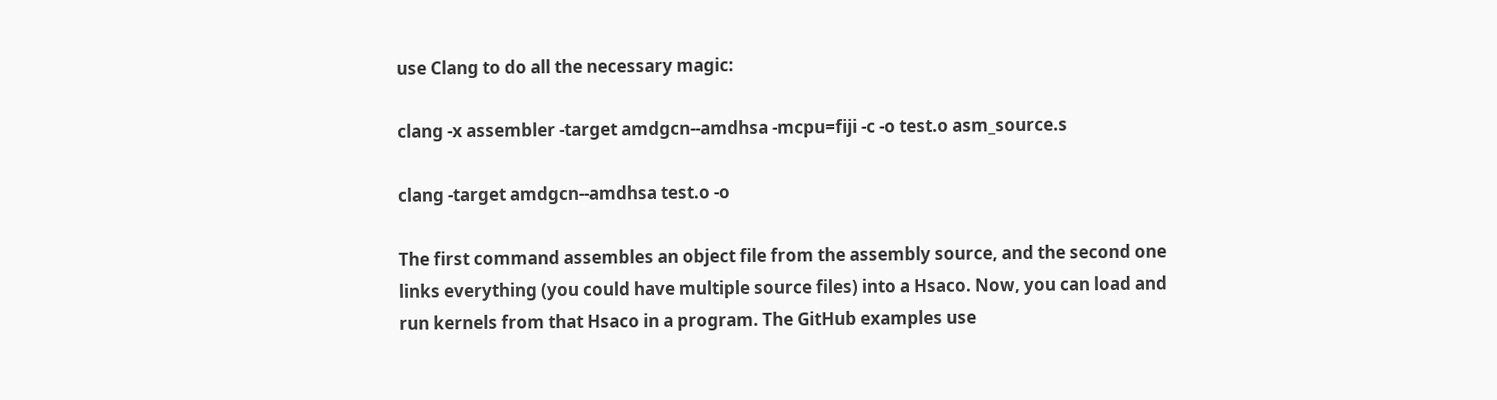use Clang to do all the necessary magic:

clang -x assembler -target amdgcn--amdhsa -mcpu=fiji -c -o test.o asm_source.s

clang -target amdgcn--amdhsa test.o -o

The first command assembles an object file from the assembly source, and the second one links everything (you could have multiple source files) into a Hsaco. Now, you can load and run kernels from that Hsaco in a program. The GitHub examples use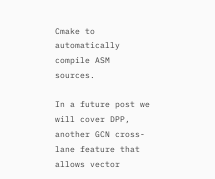Cmake to automatically compile ASM sources.

In a future post we will cover DPP, another GCN cross-lane feature that allows vector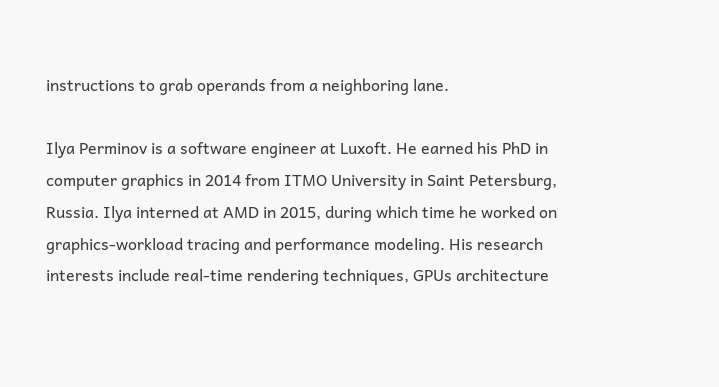instructions to grab operands from a neighboring lane.

Ilya Perminov is a software engineer at Luxoft. He earned his PhD in computer graphics in 2014 from ITMO University in Saint Petersburg, Russia. Ilya interned at AMD in 2015, during which time he worked on graphics-workload tracing and performance modeling. His research interests include real-time rendering techniques, GPUs architecture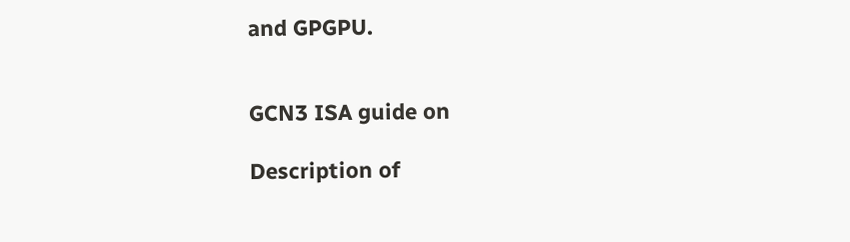and GPGPU.


GCN3 ISA guide on

Description of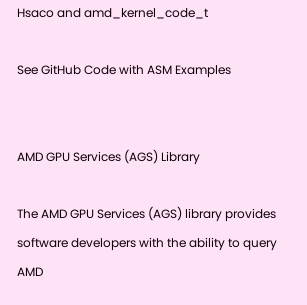Hsaco and amd_kernel_code_t

See GitHub Code with ASM Examples


AMD GPU Services (AGS) Library

The AMD GPU Services (AGS) library provides software developers with the ability to query AMD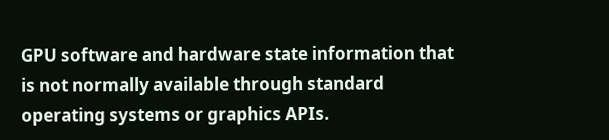GPU software and hardware state information that is not normally available through standard operating systems or graphics APIs.